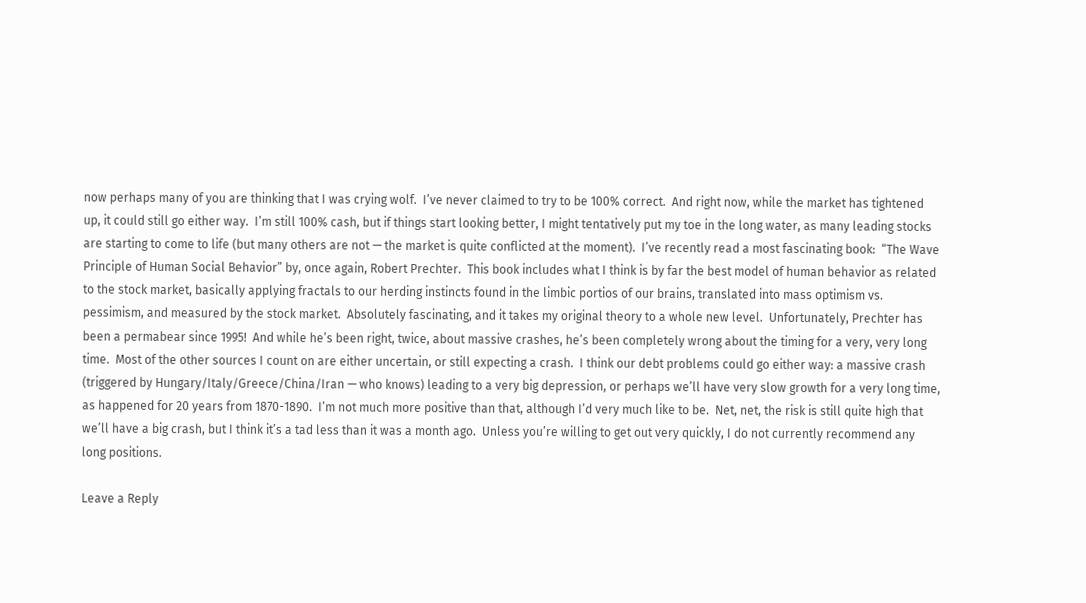now perhaps many of you are thinking that I was crying wolf.  I’ve never claimed to try to be 100% correct.  And right now, while the market has tightened up, it could still go either way.  I’m still 100% cash, but if things start looking better, I might tentatively put my toe in the long water, as many leading stocks are starting to come to life (but many others are not — the market is quite conflicted at the moment).  I’ve recently read a most fascinating book:  “The Wave Principle of Human Social Behavior” by, once again, Robert Prechter.  This book includes what I think is by far the best model of human behavior as related to the stock market, basically applying fractals to our herding instincts found in the limbic portios of our brains, translated into mass optimism vs. pessimism, and measured by the stock market.  Absolutely fascinating, and it takes my original theory to a whole new level.  Unfortunately, Prechter has been a permabear since 1995!  And while he’s been right, twice, about massive crashes, he’s been completely wrong about the timing for a very, very long time.  Most of the other sources I count on are either uncertain, or still expecting a crash.  I think our debt problems could go either way: a massive crash (triggered by Hungary/Italy/Greece/China/Iran — who knows) leading to a very big depression, or perhaps we’ll have very slow growth for a very long time, as happened for 20 years from 1870-1890.  I’m not much more positive than that, although I’d very much like to be.  Net, net, the risk is still quite high that we’ll have a big crash, but I think it’s a tad less than it was a month ago.  Unless you’re willing to get out very quickly, I do not currently recommend any long positions.

Leave a Reply